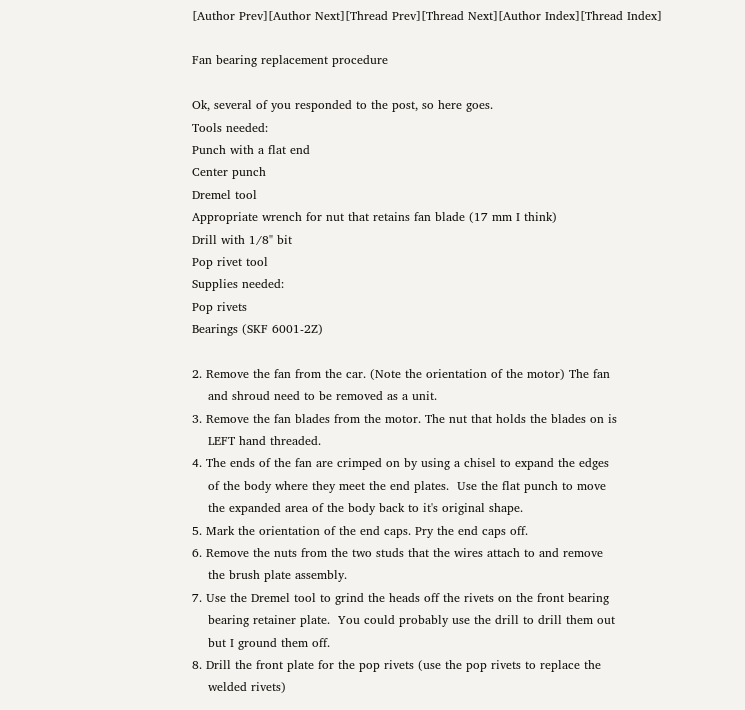[Author Prev][Author Next][Thread Prev][Thread Next][Author Index][Thread Index]

Fan bearing replacement procedure

Ok, several of you responded to the post, so here goes.
Tools needed:
Punch with a flat end
Center punch
Dremel tool
Appropriate wrench for nut that retains fan blade (17 mm I think)
Drill with 1/8" bit
Pop rivet tool
Supplies needed:
Pop rivets
Bearings (SKF 6001-2Z)

2. Remove the fan from the car. (Note the orientation of the motor) The fan
    and shroud need to be removed as a unit.
3. Remove the fan blades from the motor. The nut that holds the blades on is
    LEFT hand threaded.
4. The ends of the fan are crimped on by using a chisel to expand the edges
    of the body where they meet the end plates.  Use the flat punch to move
    the expanded area of the body back to it's original shape.
5. Mark the orientation of the end caps. Pry the end caps off.
6. Remove the nuts from the two studs that the wires attach to and remove
    the brush plate assembly.
7. Use the Dremel tool to grind the heads off the rivets on the front bearing
    bearing retainer plate.  You could probably use the drill to drill them out
    but I ground them off.
8. Drill the front plate for the pop rivets (use the pop rivets to replace the
    welded rivets)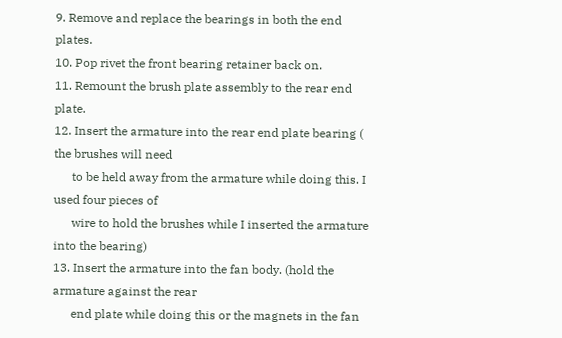9. Remove and replace the bearings in both the end plates.
10. Pop rivet the front bearing retainer back on.
11. Remount the brush plate assembly to the rear end plate.
12. Insert the armature into the rear end plate bearing ( the brushes will need
      to be held away from the armature while doing this. I used four pieces of
      wire to hold the brushes while I inserted the armature into the bearing)
13. Insert the armature into the fan body. (hold the armature against the rear
      end plate while doing this or the magnets in the fan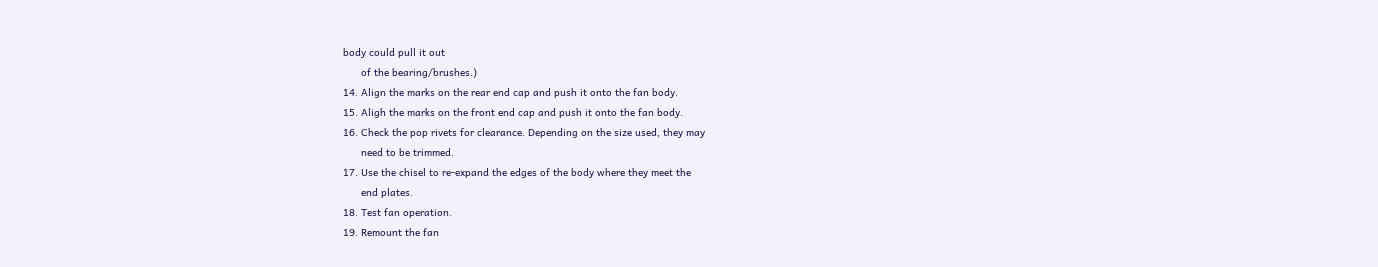body could pull it out
      of the bearing/brushes.)
14. Align the marks on the rear end cap and push it onto the fan body.
15. Aligh the marks on the front end cap and push it onto the fan body.
16. Check the pop rivets for clearance. Depending on the size used, they may
      need to be trimmed.
17. Use the chisel to re-expand the edges of the body where they meet the
      end plates.
18. Test fan operation.
19. Remount the fan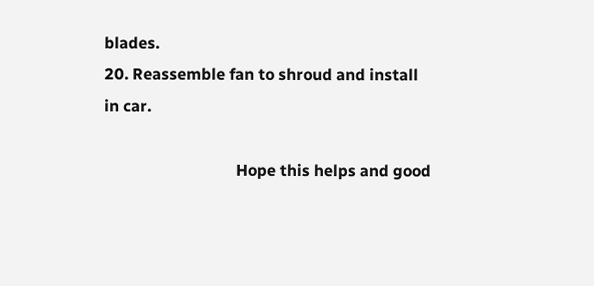blades.
20. Reassemble fan to shroud and install in car.

                                 Hope this helps and good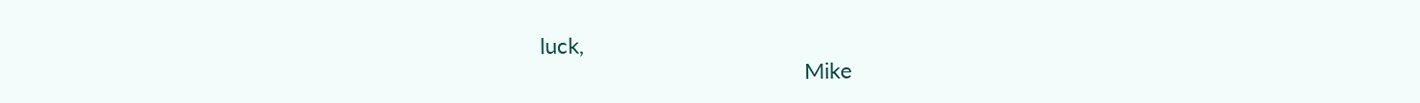luck,
                                            Mike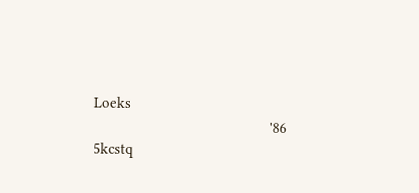Loeks
                                            '86 5kcstq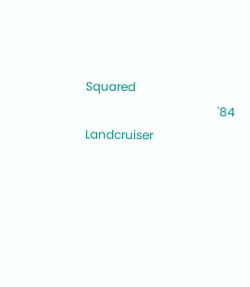Squared
                                            '84 Landcruiser